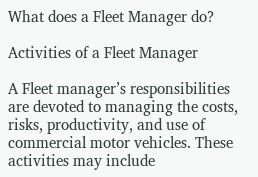What does a Fleet Manager do?

Activities of a Fleet Manager

A Fleet manager’s responsibilities are devoted to managing the costs, risks, productivity, and use of commercial motor vehicles. These activities may include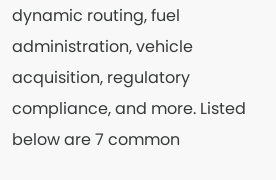dynamic routing, fuel administration, vehicle acquisition, regulatory compliance, and more. Listed below are 7 common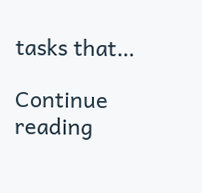tasks that…

Continue reading